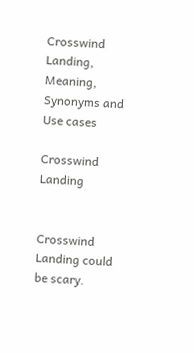Crosswind Landing, Meaning, Synonyms and Use cases

Crosswind Landing


Crosswind Landing could be scary.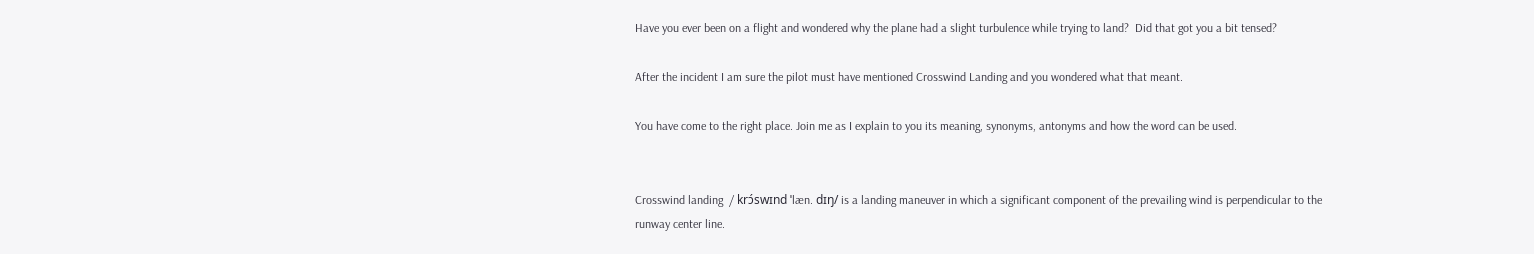Have you ever been on a flight and wondered why the plane had a slight turbulence while trying to land?  Did that got you a bit tensed?

After the incident I am sure the pilot must have mentioned Crosswind Landing and you wondered what that meant.

You have come to the right place. Join me as I explain to you its meaning, synonyms, antonyms and how the word can be used.


Crosswind landing  / krɔ́swɪnd ˈlæn. dɪŋ/ is a landing maneuver in which a significant component of the prevailing wind is perpendicular to the runway center line.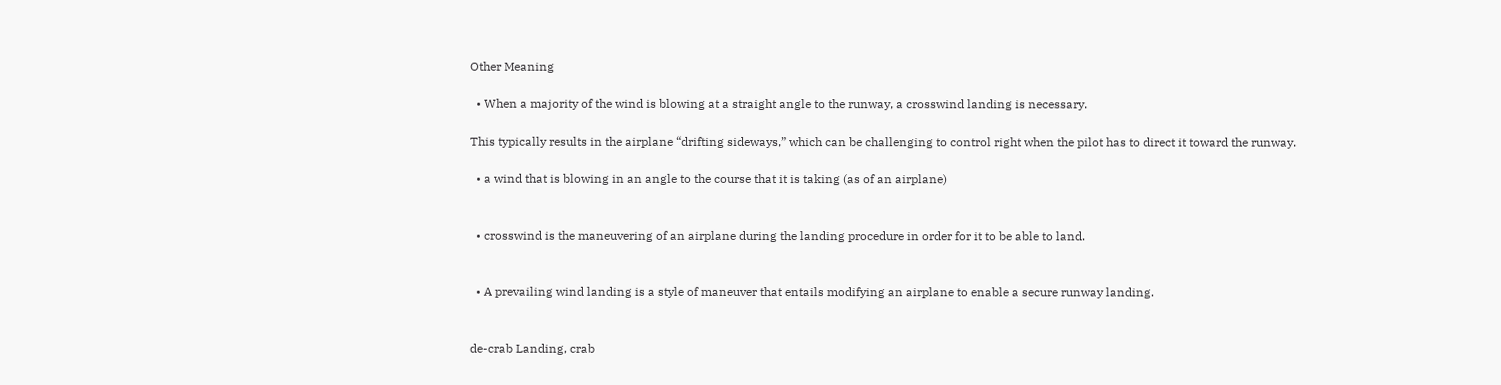Other Meaning

  • When a majority of the wind is blowing at a straight angle to the runway, a crosswind landing is necessary.

This typically results in the airplane “drifting sideways,” which can be challenging to control right when the pilot has to direct it toward the runway.

  • a wind that is blowing in an angle to the course that it is taking (as of an airplane)


  • crosswind is the maneuvering of an airplane during the landing procedure in order for it to be able to land.


  • A prevailing wind landing is a style of maneuver that entails modifying an airplane to enable a secure runway landing.


de-crab Landing, crab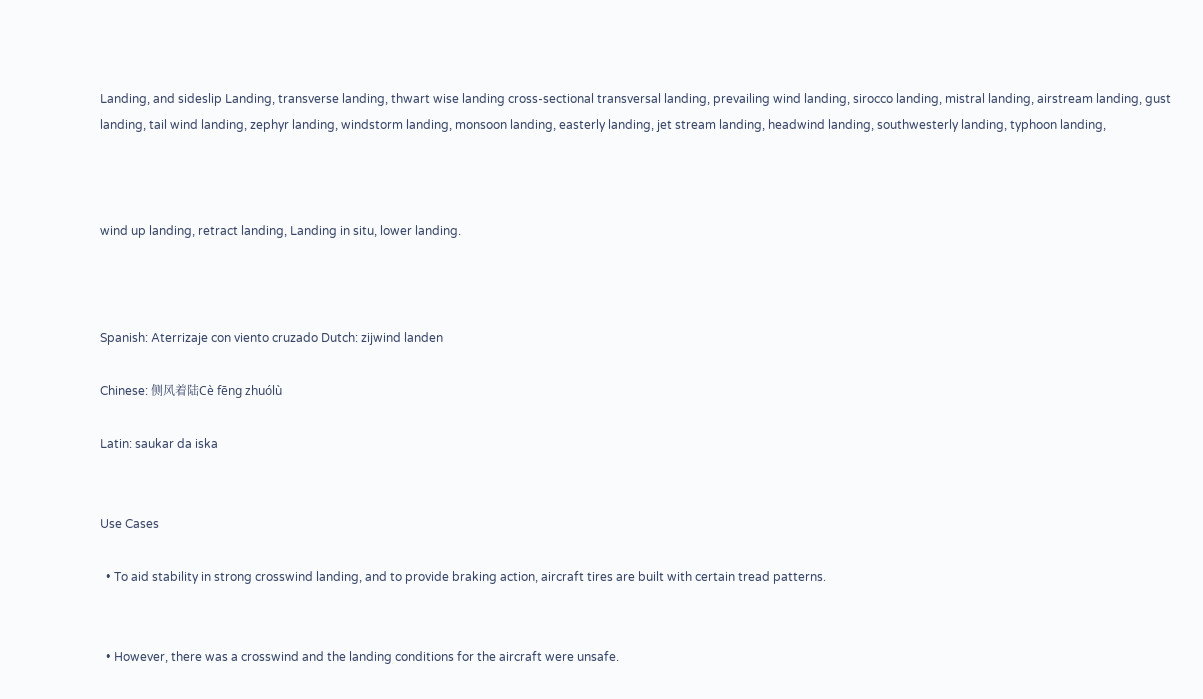Landing, and sideslip Landing, transverse landing, thwart wise landing cross-sectional transversal landing, prevailing wind landing, sirocco landing, mistral landing, airstream landing, gust landing, tail wind landing, zephyr landing, windstorm landing, monsoon landing, easterly landing, jet stream landing, headwind landing, southwesterly landing, typhoon landing,



wind up landing, retract landing, Landing in situ, lower landing.



Spanish: Aterrizaje con viento cruzado Dutch: zijwind landen

Chinese: 侧风着陆Cè fēng zhuólù

Latin: saukar da iska


Use Cases

  • To aid stability in strong crosswind landing, and to provide braking action, aircraft tires are built with certain tread patterns.


  • However, there was a crosswind and the landing conditions for the aircraft were unsafe.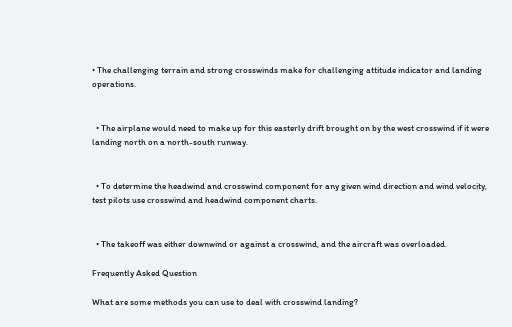• The challenging terrain and strong crosswinds make for challenging attitude indicator and landing operations.


  • The airplane would need to make up for this easterly drift brought on by the west crosswind if it were landing north on a north-south runway.


  • To determine the headwind and crosswind component for any given wind direction and wind velocity, test pilots use crosswind and headwind component charts.


  • The takeoff was either downwind or against a crosswind, and the aircraft was overloaded.

Frequently Asked Question

What are some methods you can use to deal with crosswind landing?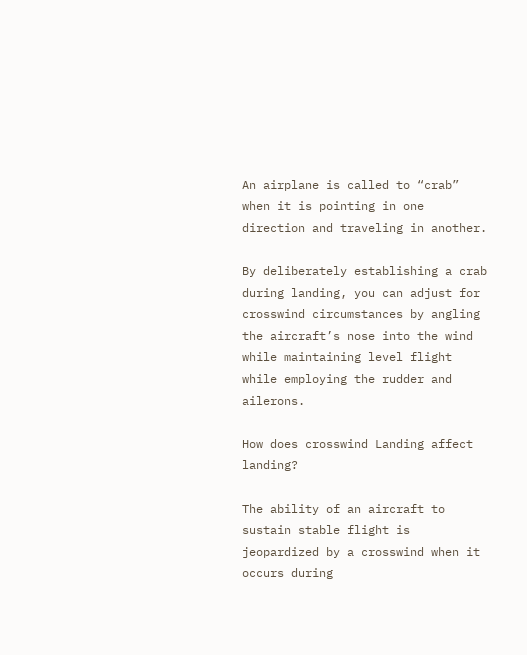An airplane is called to “crab” when it is pointing in one direction and traveling in another.

By deliberately establishing a crab during landing, you can adjust for crosswind circumstances by angling the aircraft’s nose into the wind while maintaining level flight while employing the rudder and ailerons.

How does crosswind Landing affect landing?

The ability of an aircraft to sustain stable flight is jeopardized by a crosswind when it occurs during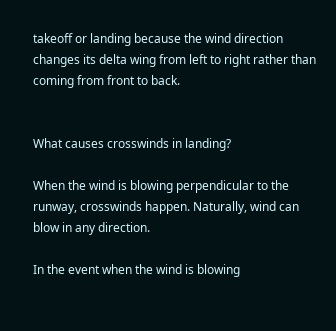takeoff or landing because the wind direction changes its delta wing from left to right rather than coming from front to back.


What causes crosswinds in landing?

When the wind is blowing perpendicular to the runway, crosswinds happen. Naturally, wind can blow in any direction.

In the event when the wind is blowing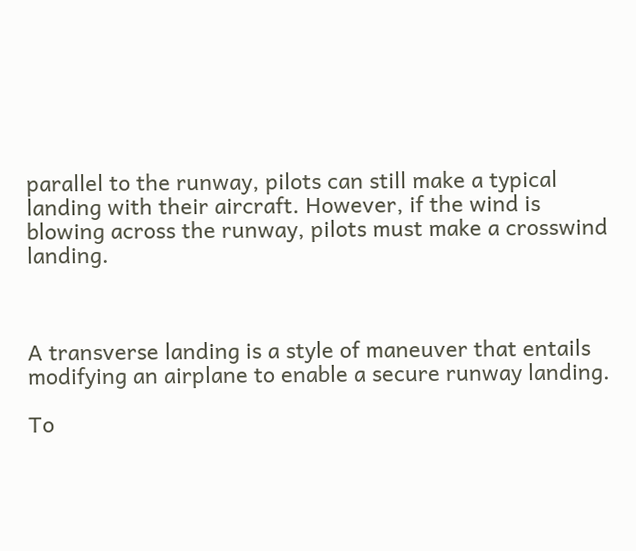parallel to the runway, pilots can still make a typical landing with their aircraft. However, if the wind is blowing across the runway, pilots must make a crosswind landing.



A transverse landing is a style of maneuver that entails modifying an airplane to enable a secure runway landing.

To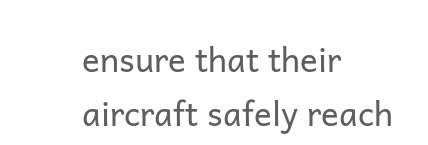ensure that their aircraft safely reach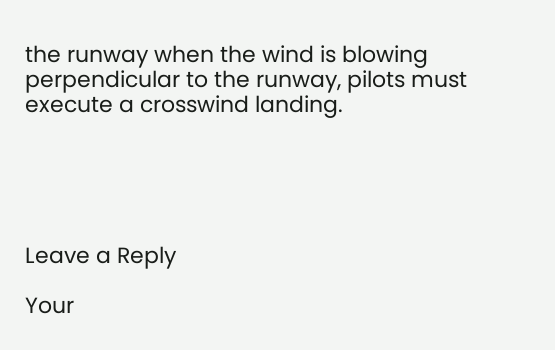the runway when the wind is blowing perpendicular to the runway, pilots must execute a crosswind landing.





Leave a Reply

Your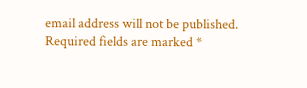email address will not be published. Required fields are marked *